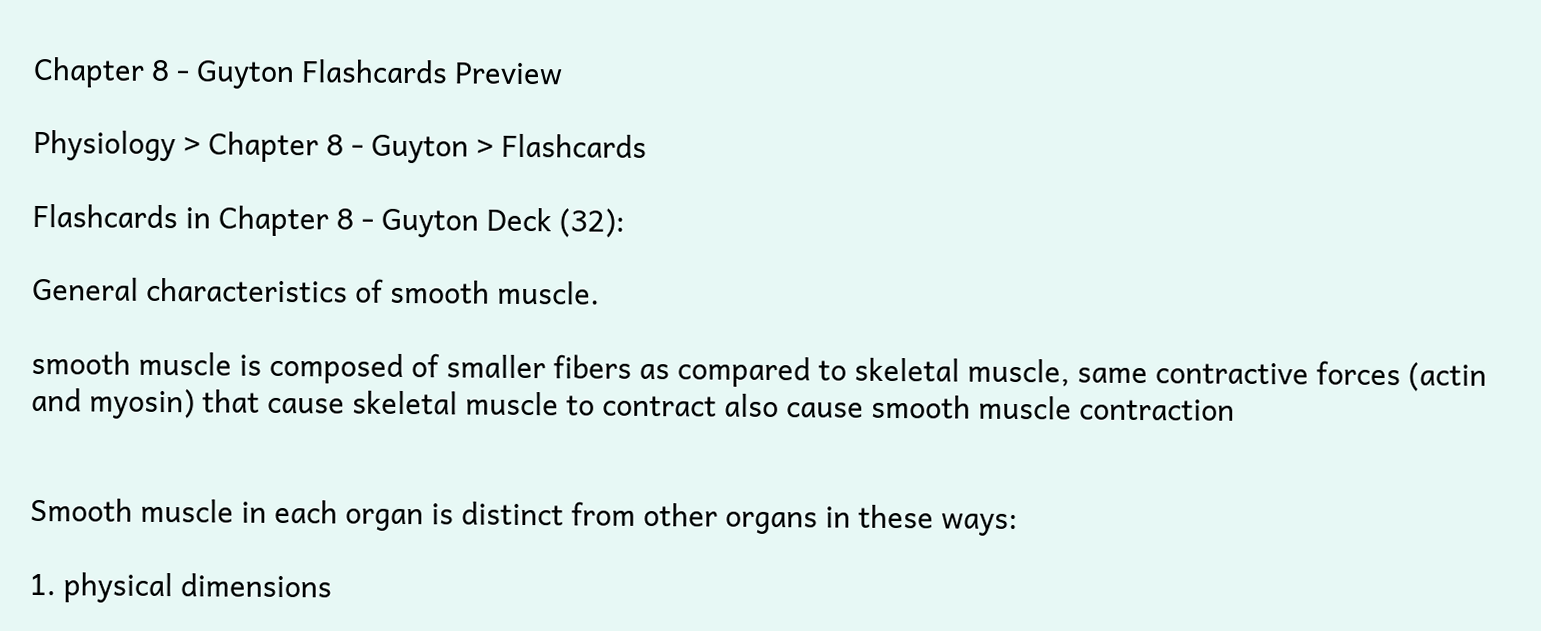Chapter 8 - Guyton Flashcards Preview

Physiology > Chapter 8 - Guyton > Flashcards

Flashcards in Chapter 8 - Guyton Deck (32):

General characteristics of smooth muscle.

smooth muscle is composed of smaller fibers as compared to skeletal muscle, same contractive forces (actin and myosin) that cause skeletal muscle to contract also cause smooth muscle contraction


Smooth muscle in each organ is distinct from other organs in these ways:

1. physical dimensions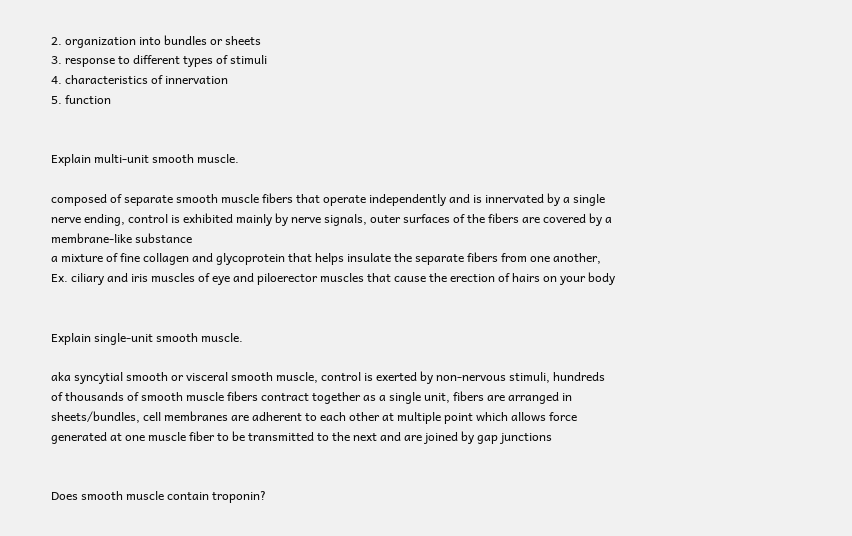2. organization into bundles or sheets
3. response to different types of stimuli
4. characteristics of innervation
5. function


Explain multi-unit smooth muscle.

composed of separate smooth muscle fibers that operate independently and is innervated by a single nerve ending, control is exhibited mainly by nerve signals, outer surfaces of the fibers are covered by a membrane-like substance
a mixture of fine collagen and glycoprotein that helps insulate the separate fibers from one another, Ex. ciliary and iris muscles of eye and piloerector muscles that cause the erection of hairs on your body


Explain single-unit smooth muscle.

aka syncytial smooth or visceral smooth muscle, control is exerted by non-nervous stimuli, hundreds of thousands of smooth muscle fibers contract together as a single unit, fibers are arranged in sheets/bundles, cell membranes are adherent to each other at multiple point which allows force generated at one muscle fiber to be transmitted to the next and are joined by gap junctions


Does smooth muscle contain troponin?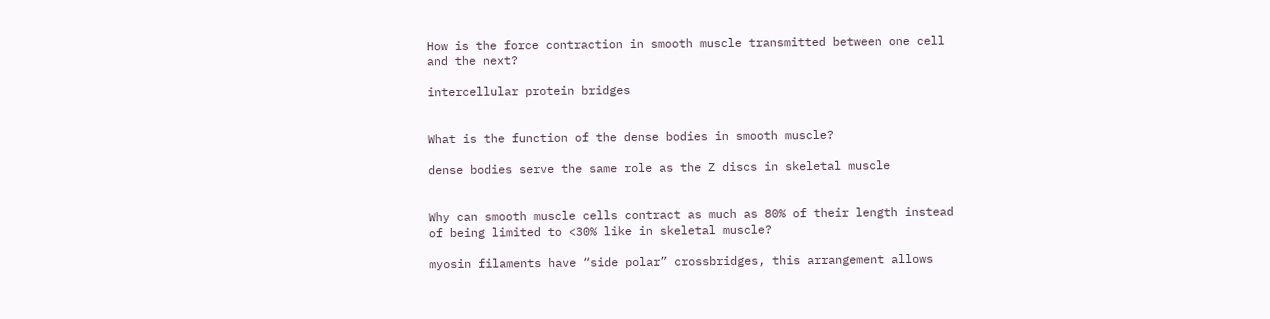How is the force contraction in smooth muscle transmitted between one cell and the next?

intercellular protein bridges


What is the function of the dense bodies in smooth muscle?

dense bodies serve the same role as the Z discs in skeletal muscle


Why can smooth muscle cells contract as much as 80% of their length instead of being limited to <30% like in skeletal muscle?

myosin filaments have “side polar” crossbridges, this arrangement allows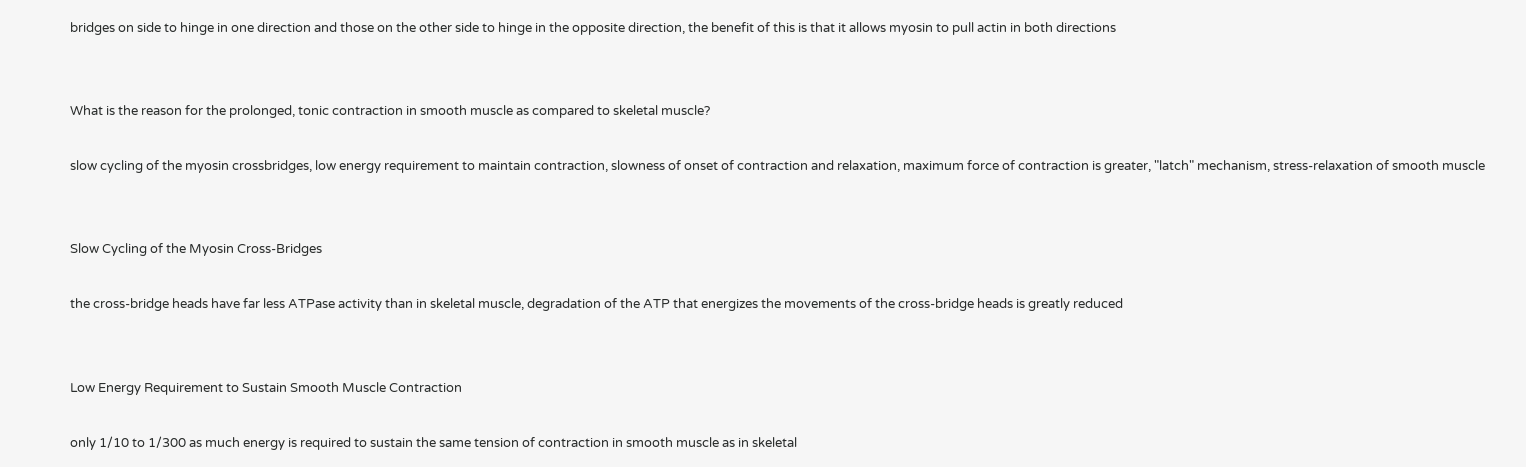bridges on side to hinge in one direction and those on the other side to hinge in the opposite direction, the benefit of this is that it allows myosin to pull actin in both directions


What is the reason for the prolonged, tonic contraction in smooth muscle as compared to skeletal muscle?

slow cycling of the myosin crossbridges, low energy requirement to maintain contraction, slowness of onset of contraction and relaxation, maximum force of contraction is greater, "latch" mechanism, stress-relaxation of smooth muscle


Slow Cycling of the Myosin Cross-Bridges

the cross-bridge heads have far less ATPase activity than in skeletal muscle, degradation of the ATP that energizes the movements of the cross-bridge heads is greatly reduced


Low Energy Requirement to Sustain Smooth Muscle Contraction

only 1/10 to 1/300 as much energy is required to sustain the same tension of contraction in smooth muscle as in skeletal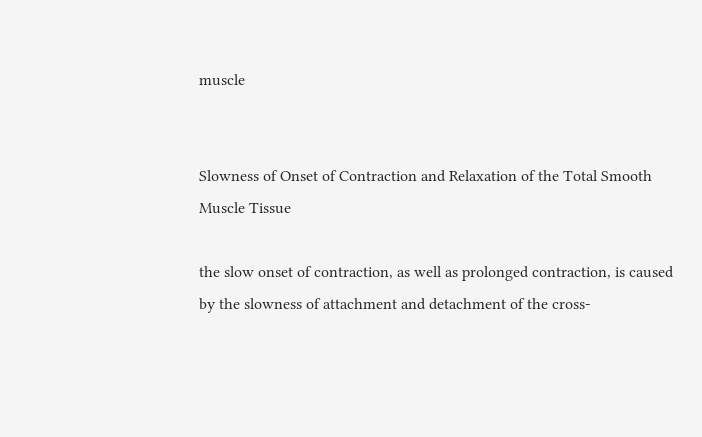muscle


Slowness of Onset of Contraction and Relaxation of the Total Smooth Muscle Tissue

the slow onset of contraction, as well as prolonged contraction, is caused by the slowness of attachment and detachment of the cross-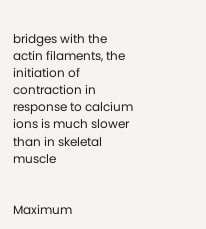bridges with the actin filaments, the initiation of contraction in response to calcium ions is much slower than in skeletal muscle


Maximum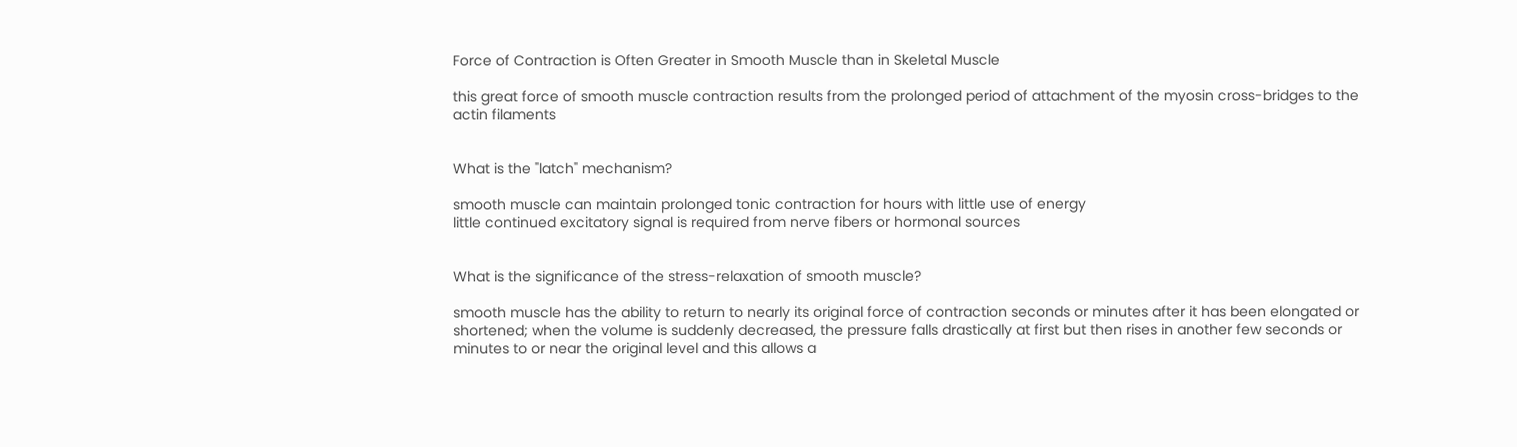Force of Contraction is Often Greater in Smooth Muscle than in Skeletal Muscle

this great force of smooth muscle contraction results from the prolonged period of attachment of the myosin cross-bridges to the actin filaments


What is the "latch" mechanism?

smooth muscle can maintain prolonged tonic contraction for hours with little use of energy
little continued excitatory signal is required from nerve fibers or hormonal sources


What is the significance of the stress-relaxation of smooth muscle?

smooth muscle has the ability to return to nearly its original force of contraction seconds or minutes after it has been elongated or shortened; when the volume is suddenly decreased, the pressure falls drastically at first but then rises in another few seconds or minutes to or near the original level and this allows a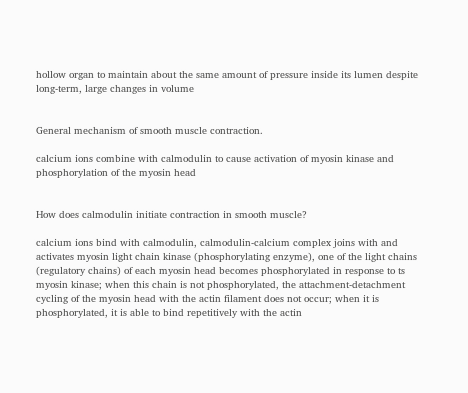hollow organ to maintain about the same amount of pressure inside its lumen despite long-term, large changes in volume


General mechanism of smooth muscle contraction.

calcium ions combine with calmodulin to cause activation of myosin kinase and phosphorylation of the myosin head


How does calmodulin initiate contraction in smooth muscle?

calcium ions bind with calmodulin, calmodulin-calcium complex joins with and activates myosin light chain kinase (phosphorylating enzyme), one of the light chains (regulatory chains) of each myosin head becomes phosphorylated in response to ts myosin kinase; when this chain is not phosphorylated, the attachment-detachment cycling of the myosin head with the actin filament does not occur; when it is phosphorylated, it is able to bind repetitively with the actin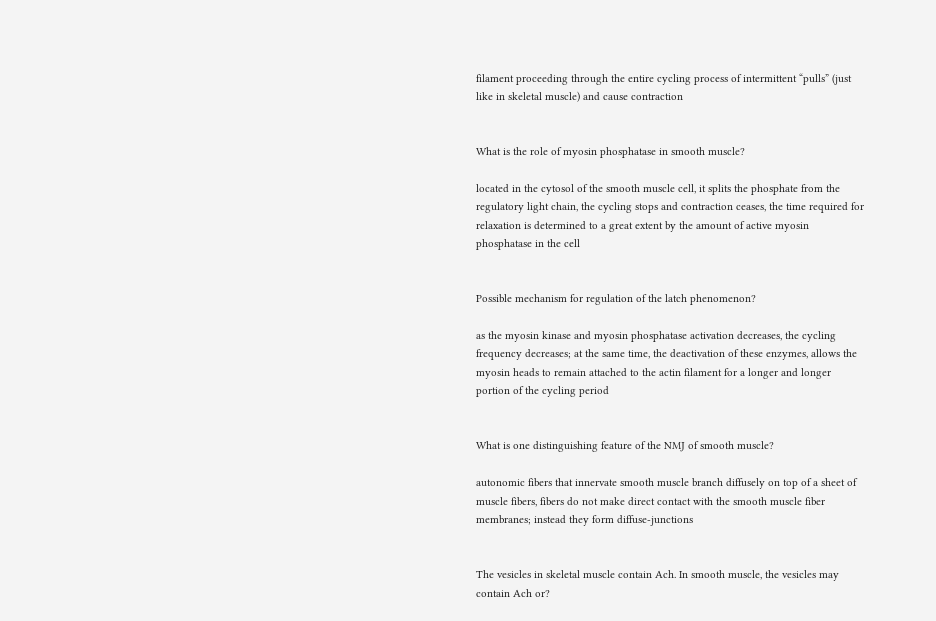filament proceeding through the entire cycling process of intermittent “pulls” (just like in skeletal muscle) and cause contraction


What is the role of myosin phosphatase in smooth muscle?

located in the cytosol of the smooth muscle cell, it splits the phosphate from the regulatory light chain, the cycling stops and contraction ceases, the time required for relaxation is determined to a great extent by the amount of active myosin phosphatase in the cell


Possible mechanism for regulation of the latch phenomenon?

as the myosin kinase and myosin phosphatase activation decreases, the cycling frequency decreases; at the same time, the deactivation of these enzymes, allows the myosin heads to remain attached to the actin filament for a longer and longer portion of the cycling period


What is one distinguishing feature of the NMJ of smooth muscle?

autonomic fibers that innervate smooth muscle branch diffusely on top of a sheet of muscle fibers, fibers do not make direct contact with the smooth muscle fiber membranes; instead they form diffuse-junctions


The vesicles in skeletal muscle contain Ach. In smooth muscle, the vesicles may contain Ach or?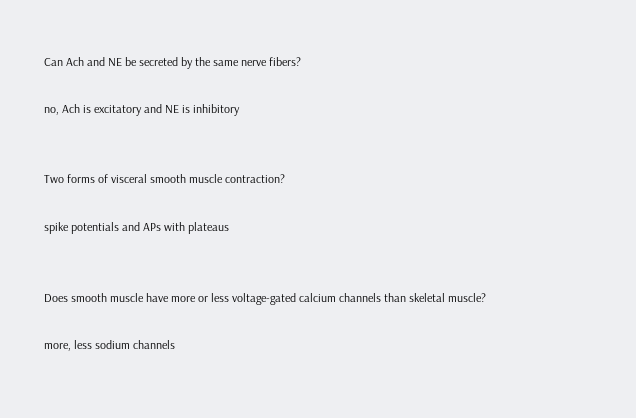Can Ach and NE be secreted by the same nerve fibers?

no, Ach is excitatory and NE is inhibitory


Two forms of visceral smooth muscle contraction?

spike potentials and APs with plateaus


Does smooth muscle have more or less voltage-gated calcium channels than skeletal muscle?

more, less sodium channels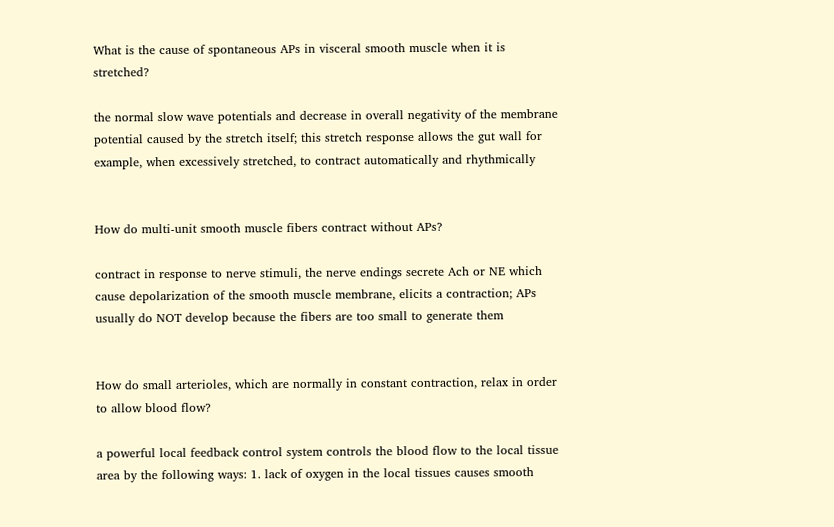What is the cause of spontaneous APs in visceral smooth muscle when it is stretched?

the normal slow wave potentials and decrease in overall negativity of the membrane potential caused by the stretch itself; this stretch response allows the gut wall for example, when excessively stretched, to contract automatically and rhythmically


How do multi-unit smooth muscle fibers contract without APs?

contract in response to nerve stimuli, the nerve endings secrete Ach or NE which cause depolarization of the smooth muscle membrane, elicits a contraction; APs usually do NOT develop because the fibers are too small to generate them


How do small arterioles, which are normally in constant contraction, relax in order to allow blood flow?

a powerful local feedback control system controls the blood flow to the local tissue area by the following ways: 1. lack of oxygen in the local tissues causes smooth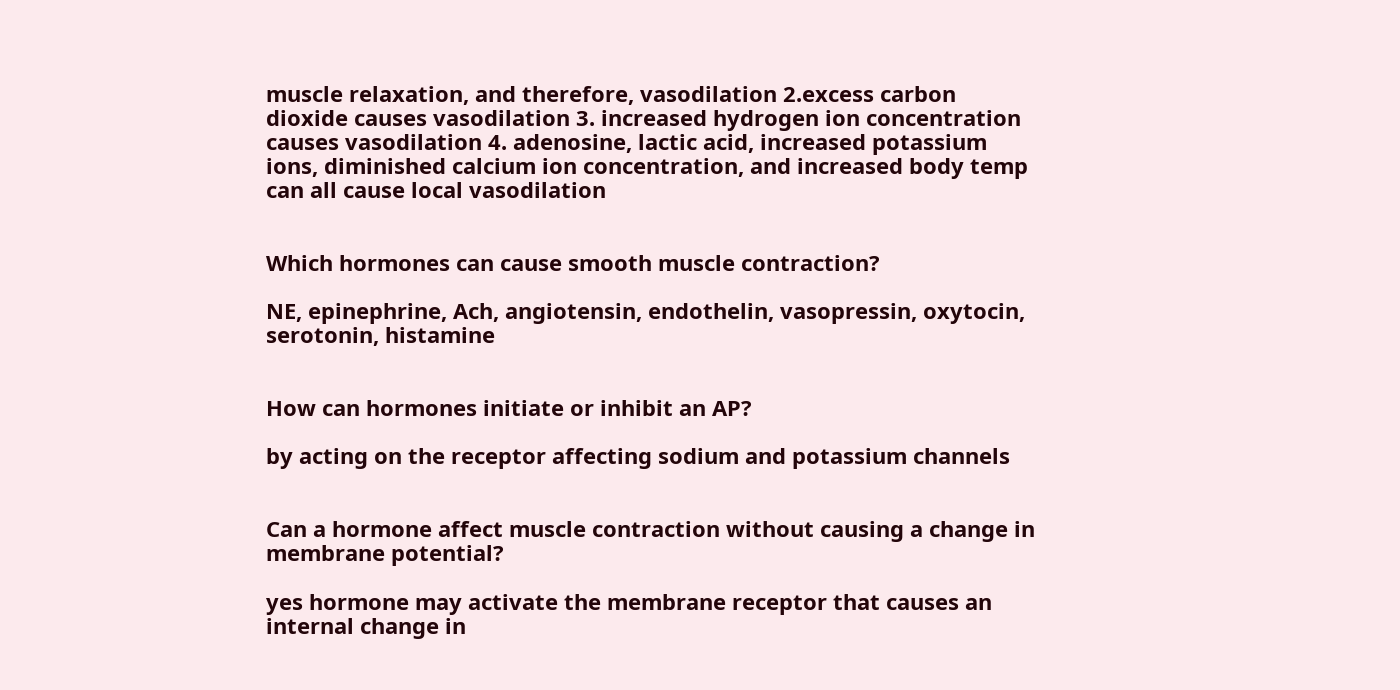muscle relaxation, and therefore, vasodilation 2.excess carbon dioxide causes vasodilation 3. increased hydrogen ion concentration causes vasodilation 4. adenosine, lactic acid, increased potassium ions, diminished calcium ion concentration, and increased body temp can all cause local vasodilation


Which hormones can cause smooth muscle contraction?

NE, epinephrine, Ach, angiotensin, endothelin, vasopressin, oxytocin, serotonin, histamine


How can hormones initiate or inhibit an AP?

by acting on the receptor affecting sodium and potassium channels


Can a hormone affect muscle contraction without causing a change in membrane potential?

yes hormone may activate the membrane receptor that causes an internal change in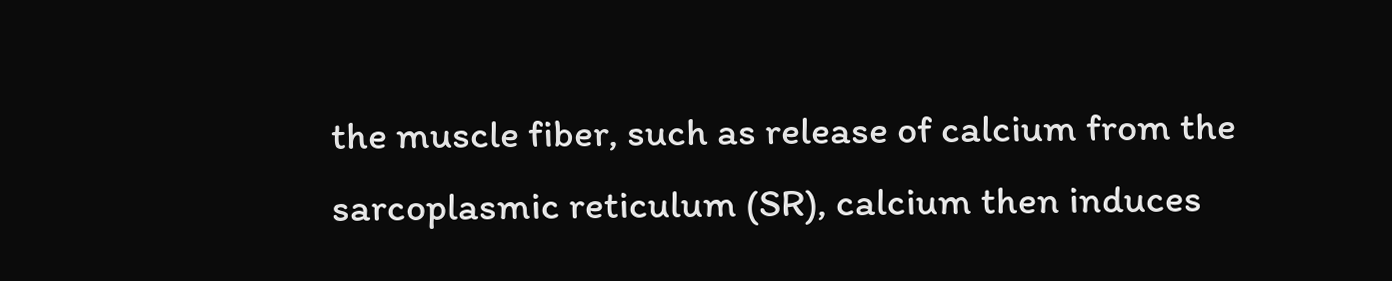the muscle fiber, such as release of calcium from the sarcoplasmic reticulum (SR), calcium then induces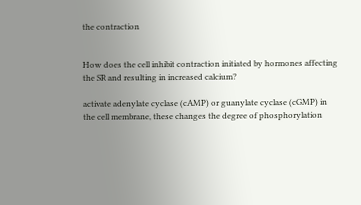the contraction


How does the cell inhibit contraction initiated by hormones affecting the SR and resulting in increased calcium?

activate adenylate cyclase (cAMP) or guanylate cyclase (cGMP) in the cell membrane, these changes the degree of phosphorylation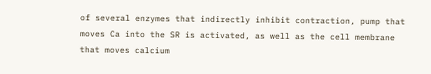of several enzymes that indirectly inhibit contraction, pump that moves Ca into the SR is activated, as well as the cell membrane that moves calcium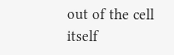out of the cell itself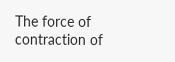The force of contraction of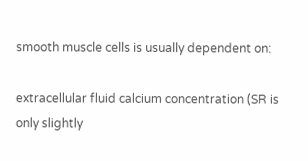smooth muscle cells is usually dependent on:

extracellular fluid calcium concentration (SR is only slightly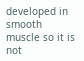developed in smooth muscle so it is not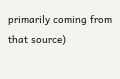primarily coming from that source)